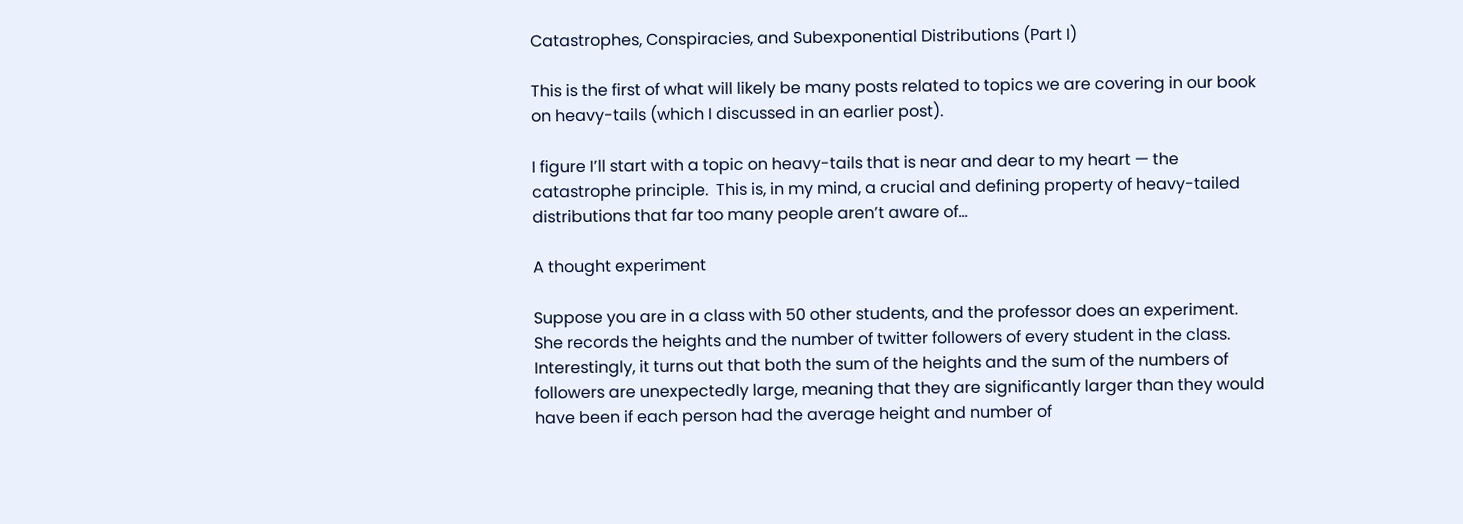Catastrophes, Conspiracies, and Subexponential Distributions (Part I)

This is the first of what will likely be many posts related to topics we are covering in our book on heavy-tails (which I discussed in an earlier post).

I figure I’ll start with a topic on heavy-tails that is near and dear to my heart — the catastrophe principle.  This is, in my mind, a crucial and defining property of heavy-tailed distributions that far too many people aren’t aware of…

A thought experiment

Suppose you are in a class with 50 other students, and the professor does an experiment.  She records the heights and the number of twitter followers of every student in the class.  Interestingly, it turns out that both the sum of the heights and the sum of the numbers of followers are unexpectedly large, meaning that they are significantly larger than they would have been if each person had the average height and number of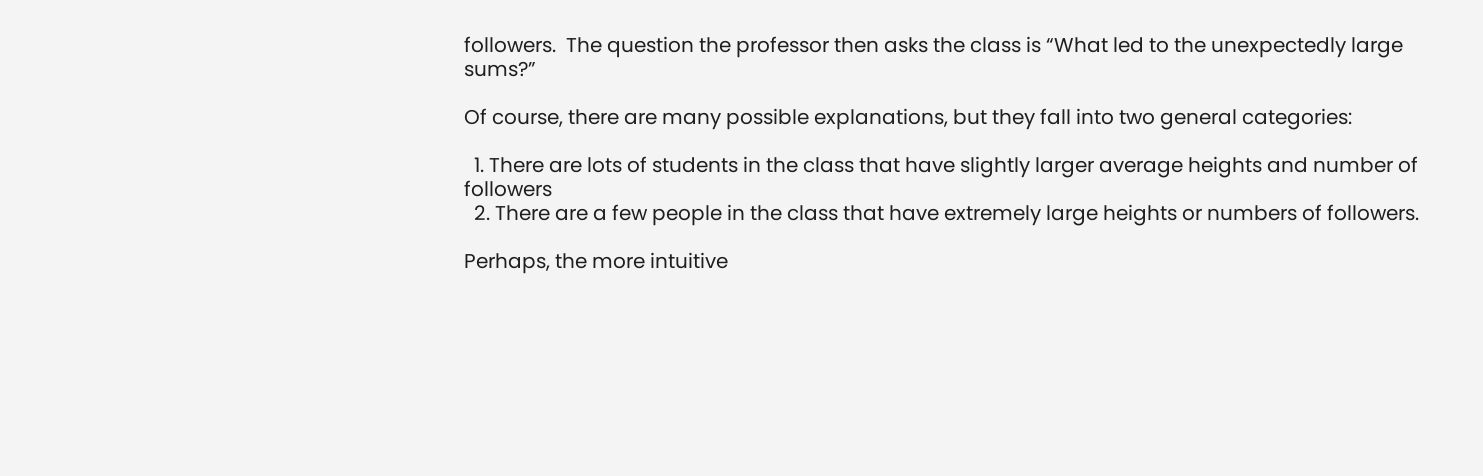followers.  The question the professor then asks the class is “What led to the unexpectedly large sums?”

Of course, there are many possible explanations, but they fall into two general categories:

  1. There are lots of students in the class that have slightly larger average heights and number of followers
  2. There are a few people in the class that have extremely large heights or numbers of followers.

Perhaps, the more intuitive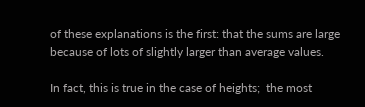of these explanations is the first: that the sums are large because of lots of slightly larger than average values.

In fact, this is true in the case of heights;  the most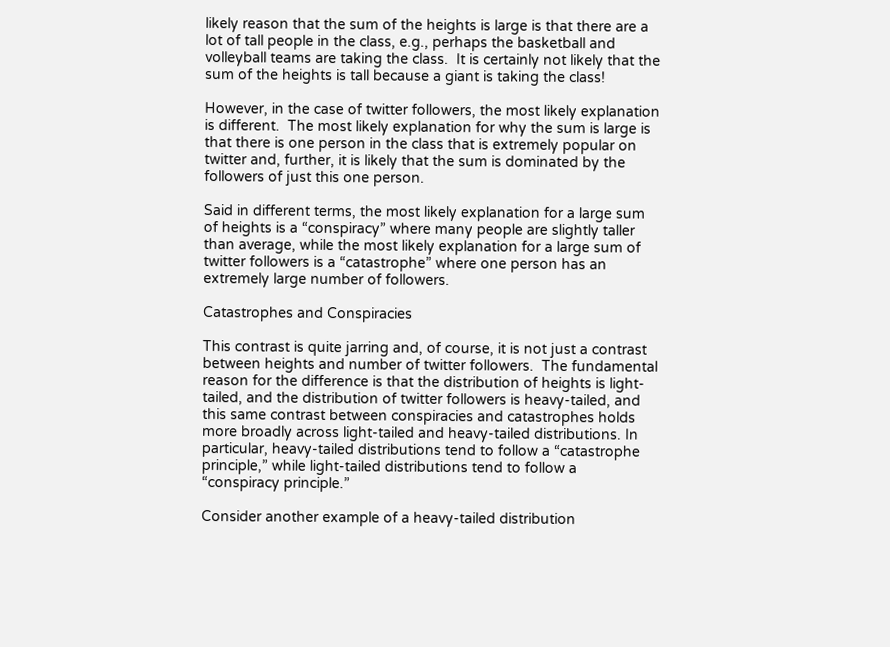likely reason that the sum of the heights is large is that there are a lot of tall people in the class, e.g., perhaps the basketball and volleyball teams are taking the class.  It is certainly not likely that the sum of the heights is tall because a giant is taking the class!

However, in the case of twitter followers, the most likely explanation is different.  The most likely explanation for why the sum is large is that there is one person in the class that is extremely popular on twitter and, further, it is likely that the sum is dominated by the followers of just this one person.

Said in different terms, the most likely explanation for a large sum of heights is a “conspiracy” where many people are slightly taller than average, while the most likely explanation for a large sum of twitter followers is a “catastrophe” where one person has an extremely large number of followers.

Catastrophes and Conspiracies

This contrast is quite jarring and, of course, it is not just a contrast between heights and number of twitter followers.  The fundamental reason for the difference is that the distribution of heights is light-tailed, and the distribution of twitter followers is heavy-tailed, and this same contrast between conspiracies and catastrophes holds more broadly across light-tailed and heavy-tailed distributions. In particular, heavy-tailed distributions tend to follow a “catastrophe principle,” while light-tailed distributions tend to follow a “conspiracy principle.”

Consider another example of a heavy-tailed distribution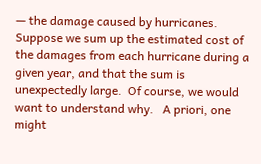— the damage caused by hurricanes.  Suppose we sum up the estimated cost of the damages from each hurricane during a given year, and that the sum is unexpectedly large.  Of course, we would want to understand why.   A priori, one might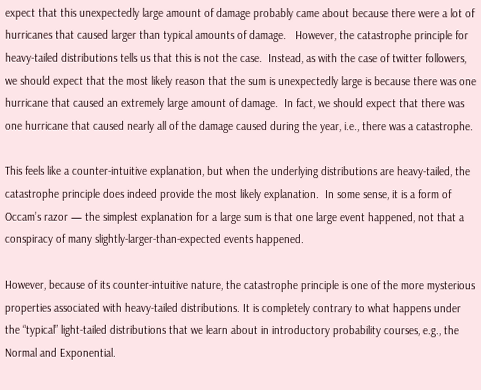expect that this unexpectedly large amount of damage probably came about because there were a lot of hurricanes that caused larger than typical amounts of damage.   However, the catastrophe principle for heavy-tailed distributions tells us that this is not the case.  Instead, as with the case of twitter followers, we should expect that the most likely reason that the sum is unexpectedly large is because there was one hurricane that caused an extremely large amount of damage.  In fact, we should expect that there was one hurricane that caused nearly all of the damage caused during the year, i.e., there was a catastrophe.

This feels like a counter-intuitive explanation, but when the underlying distributions are heavy-tailed, the catastrophe principle does indeed provide the most likely explanation.  In some sense, it is a form of Occam’s razor — the simplest explanation for a large sum is that one large event happened, not that a conspiracy of many slightly-larger-than-expected events happened.

However, because of its counter-intuitive nature, the catastrophe principle is one of the more mysterious properties associated with heavy-tailed distributions. It is completely contrary to what happens under the “typical” light-tailed distributions that we learn about in introductory probability courses, e.g., the Normal and Exponential.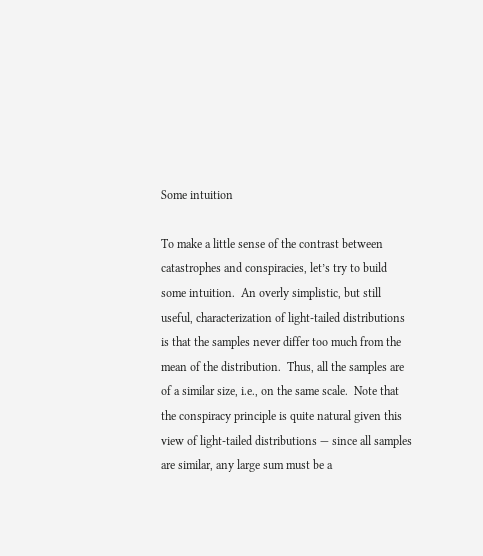Some intuition

To make a little sense of the contrast between catastrophes and conspiracies, let’s try to build some intuition.  An overly simplistic, but still useful, characterization of light-tailed distributions is that the samples never differ too much from the mean of the distribution.  Thus, all the samples are of a similar size, i.e., on the same scale.  Note that the conspiracy principle is quite natural given this view of light-tailed distributions — since all samples are similar, any large sum must be a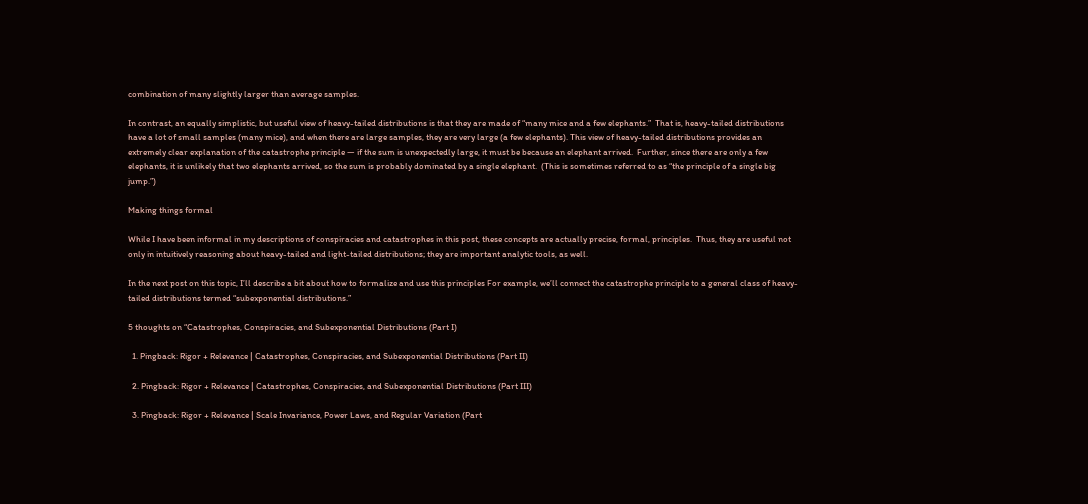combination of many slightly larger than average samples.

In contrast, an equally simplistic, but useful view of heavy-tailed distributions is that they are made of “many mice and a few elephants.”  That is, heavy-tailed distributions have a lot of small samples (many mice), and when there are large samples, they are very large (a few elephants). This view of heavy-tailed distributions provides an extremely clear explanation of the catastrophe principle — if the sum is unexpectedly large, it must be because an elephant arrived.  Further, since there are only a few elephants, it is unlikely that two elephants arrived, so the sum is probably dominated by a single elephant.  (This is sometimes referred to as “the principle of a single big jump.”)

Making things formal

While I have been informal in my descriptions of conspiracies and catastrophes in this post, these concepts are actually precise, formal, principles.  Thus, they are useful not only in intuitively reasoning about heavy-tailed and light-tailed distributions; they are important analytic tools, as well.

In the next post on this topic, I’ll describe a bit about how to formalize and use this principles For example, we’ll connect the catastrophe principle to a general class of heavy-tailed distributions termed “subexponential distributions.”

5 thoughts on “Catastrophes, Conspiracies, and Subexponential Distributions (Part I)

  1. Pingback: Rigor + Relevance | Catastrophes, Conspiracies, and Subexponential Distributions (Part II)

  2. Pingback: Rigor + Relevance | Catastrophes, Conspiracies, and Subexponential Distributions (Part III)

  3. Pingback: Rigor + Relevance | Scale Invariance, Power Laws, and Regular Variation (Part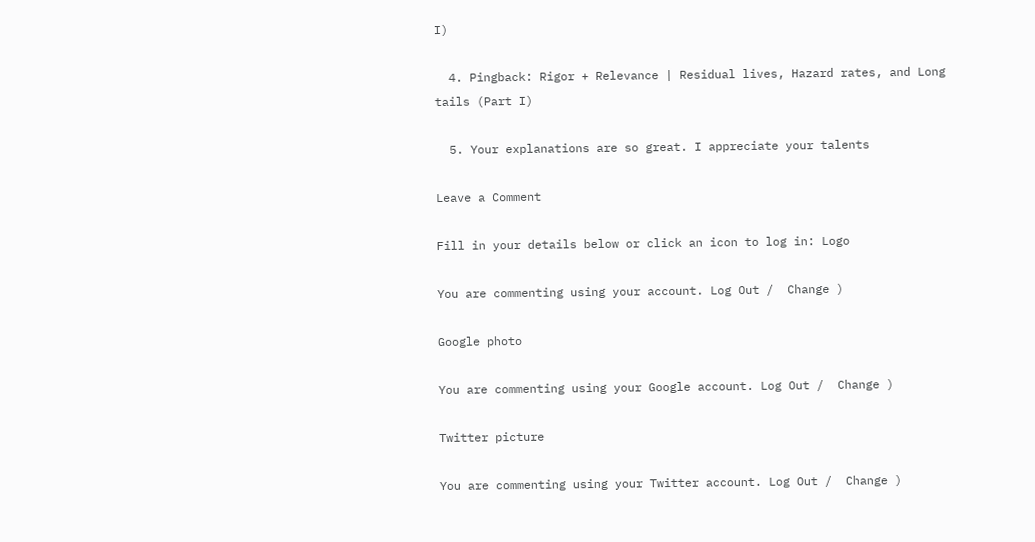I)

  4. Pingback: Rigor + Relevance | Residual lives, Hazard rates, and Long tails (Part I)

  5. Your explanations are so great. I appreciate your talents

Leave a Comment

Fill in your details below or click an icon to log in: Logo

You are commenting using your account. Log Out /  Change )

Google photo

You are commenting using your Google account. Log Out /  Change )

Twitter picture

You are commenting using your Twitter account. Log Out /  Change )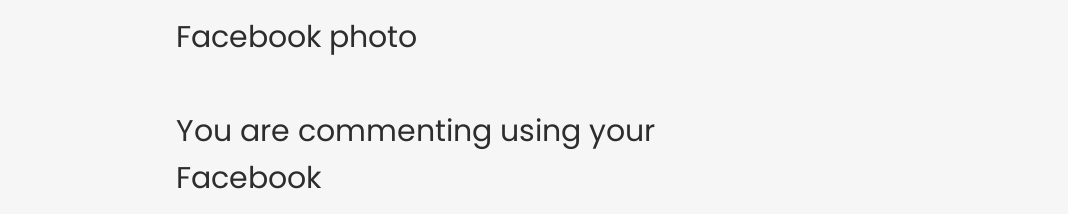Facebook photo

You are commenting using your Facebook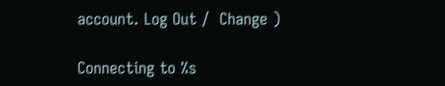account. Log Out /  Change )

Connecting to %s